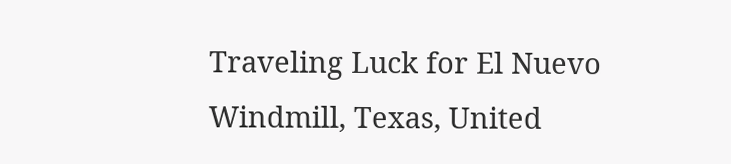Traveling Luck for El Nuevo Windmill, Texas, United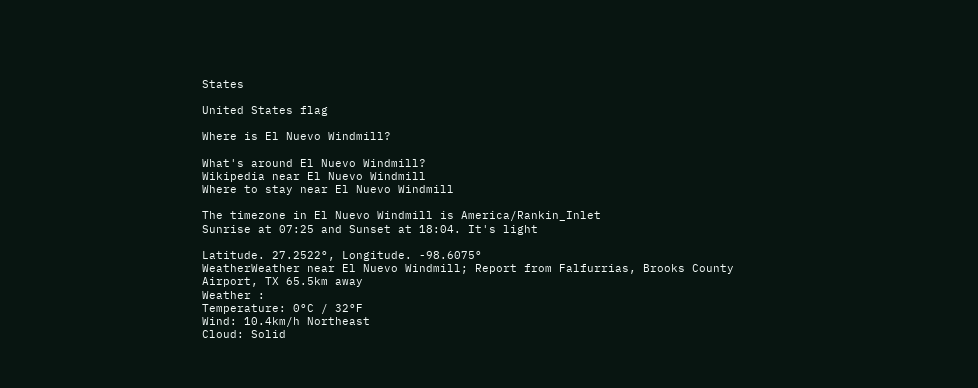States

United States flag

Where is El Nuevo Windmill?

What's around El Nuevo Windmill?
Wikipedia near El Nuevo Windmill
Where to stay near El Nuevo Windmill

The timezone in El Nuevo Windmill is America/Rankin_Inlet
Sunrise at 07:25 and Sunset at 18:04. It's light

Latitude. 27.2522°, Longitude. -98.6075°
WeatherWeather near El Nuevo Windmill; Report from Falfurrias, Brooks County Airport, TX 65.5km away
Weather :
Temperature: 0°C / 32°F
Wind: 10.4km/h Northeast
Cloud: Solid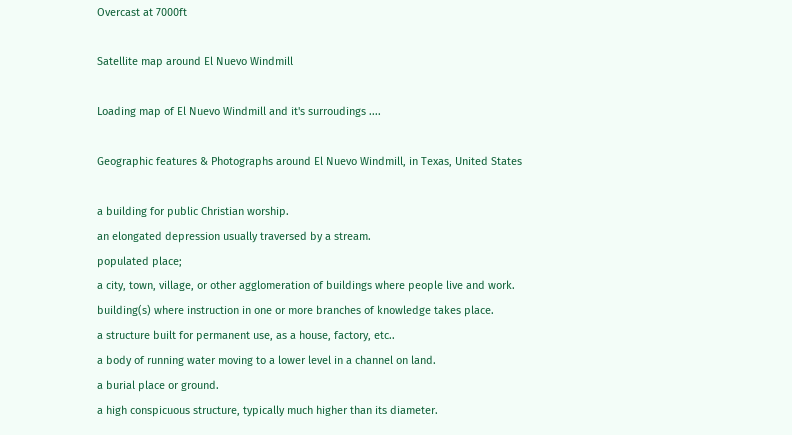Overcast at 7000ft

Satellite map around El Nuevo Windmill

Loading map of El Nuevo Windmill and it's surroudings ....

Geographic features & Photographs around El Nuevo Windmill, in Texas, United States

a building for public Christian worship.
an elongated depression usually traversed by a stream.
populated place;
a city, town, village, or other agglomeration of buildings where people live and work.
building(s) where instruction in one or more branches of knowledge takes place.
a structure built for permanent use, as a house, factory, etc..
a body of running water moving to a lower level in a channel on land.
a burial place or ground.
a high conspicuous structure, typically much higher than its diameter.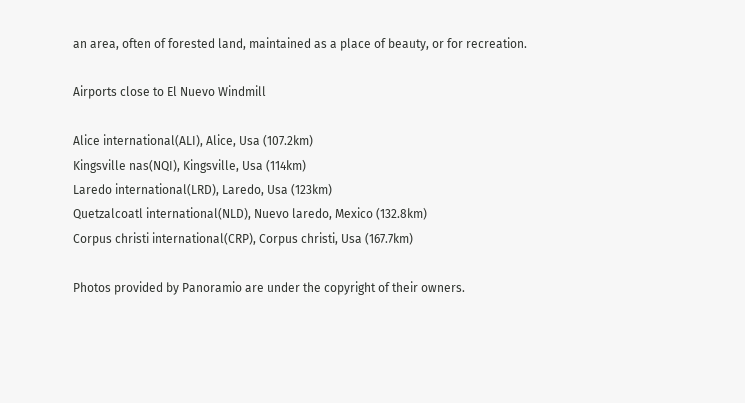an area, often of forested land, maintained as a place of beauty, or for recreation.

Airports close to El Nuevo Windmill

Alice international(ALI), Alice, Usa (107.2km)
Kingsville nas(NQI), Kingsville, Usa (114km)
Laredo international(LRD), Laredo, Usa (123km)
Quetzalcoatl international(NLD), Nuevo laredo, Mexico (132.8km)
Corpus christi international(CRP), Corpus christi, Usa (167.7km)

Photos provided by Panoramio are under the copyright of their owners.